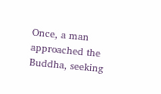Once, a man approached the Buddha, seeking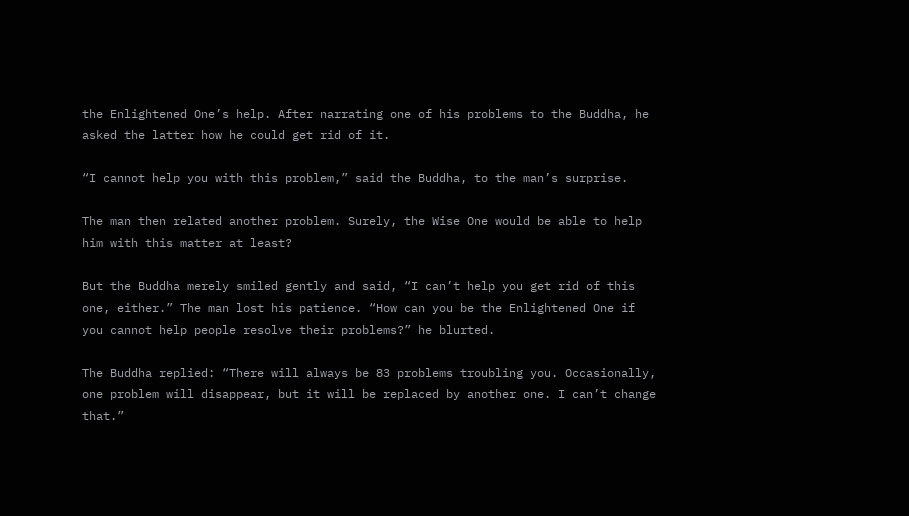the Enlightened One’s help. After narrating one of his problems to the Buddha, he asked the latter how he could get rid of it.

“I cannot help you with this problem,” said the Buddha, to the man’s surprise.

The man then related another problem. Surely, the Wise One would be able to help him with this matter at least?

But the Buddha merely smiled gently and said, “I can’t help you get rid of this one, either.” The man lost his patience. “How can you be the Enlightened One if you cannot help people resolve their problems?” he blurted.

The Buddha replied: “There will always be 83 problems troubling you. Occasionally, one problem will disappear, but it will be replaced by another one. I can’t change that.”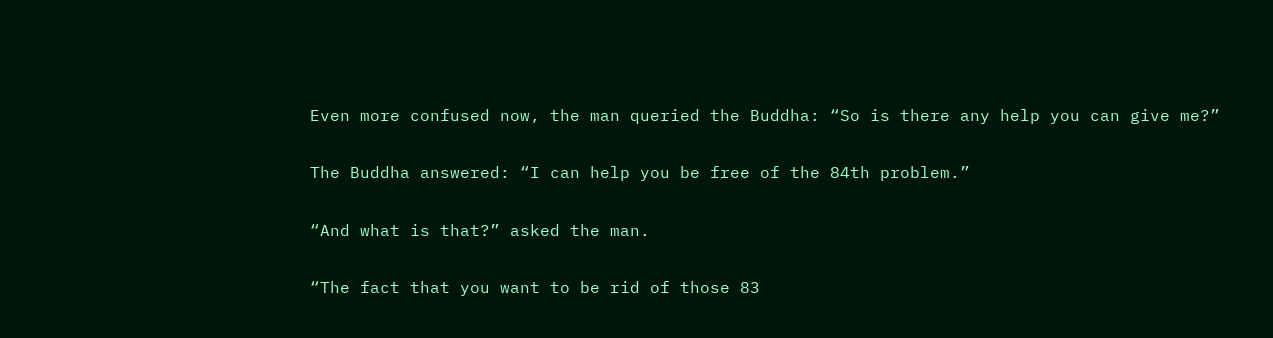Even more confused now, the man queried the Buddha: “So is there any help you can give me?”

The Buddha answered: “I can help you be free of the 84th problem.”

“And what is that?” asked the man.

“The fact that you want to be rid of those 83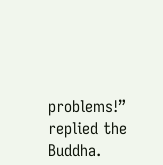problems!” replied the Buddha.